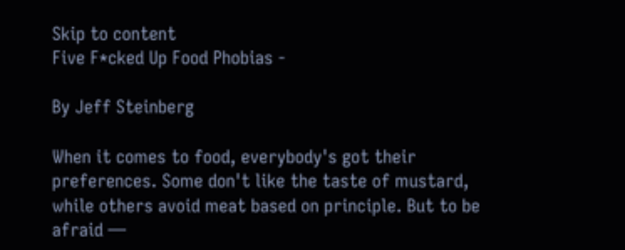Skip to content
Five F*cked Up Food Phobias -

By Jeff Steinberg

When it comes to food, everybody's got their preferences. Some don't like the taste of mustard, while others avoid meat based on principle. But to be afraid —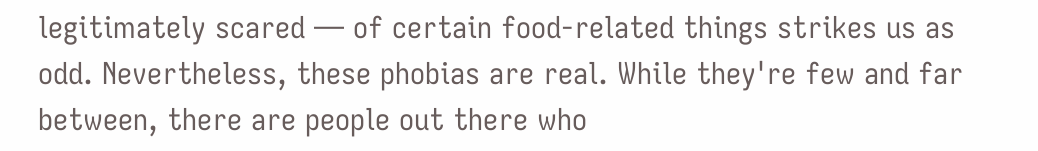legitimately scared — of certain food-related things strikes us as odd. Nevertheless, these phobias are real. While they're few and far between, there are people out there who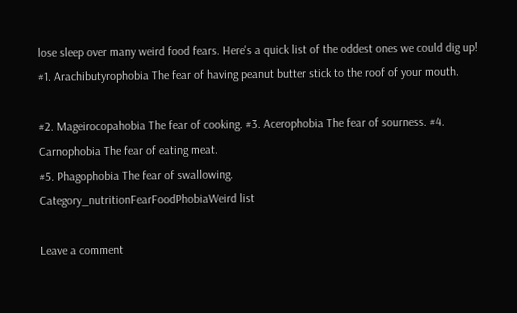lose sleep over many weird food fears. Here's a quick list of the oddest ones we could dig up! #1. Arachibutyrophobia The fear of having peanut butter stick to the roof of your mouth.

#2. Mageirocopahobia The fear of cooking. #3. Acerophobia The fear of sourness. #4. Carnophobia The fear of eating meat.
#5. Phagophobia The fear of swallowing.
Category_nutritionFearFoodPhobiaWeird list

Leave a comment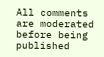All comments are moderated before being published